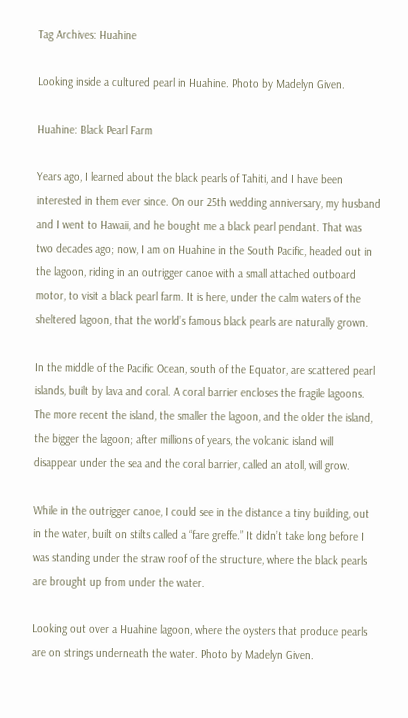Tag Archives: Huahine

Looking inside a cultured pearl in Huahine. Photo by Madelyn Given.

Huahine: Black Pearl Farm

Years ago, I learned about the black pearls of Tahiti, and I have been interested in them ever since. On our 25th wedding anniversary, my husband and I went to Hawaii, and he bought me a black pearl pendant. That was two decades ago; now, I am on Huahine in the South Pacific, headed out in the lagoon, riding in an outrigger canoe with a small attached outboard motor, to visit a black pearl farm. It is here, under the calm waters of the sheltered lagoon, that the world’s famous black pearls are naturally grown.

In the middle of the Pacific Ocean, south of the Equator, are scattered pearl islands, built by lava and coral. A coral barrier encloses the fragile lagoons. The more recent the island, the smaller the lagoon, and the older the island, the bigger the lagoon; after millions of years, the volcanic island will disappear under the sea and the coral barrier, called an atoll, will grow.

While in the outrigger canoe, I could see in the distance a tiny building, out in the water, built on stilts called a “fare greffe.” It didn’t take long before I was standing under the straw roof of the structure, where the black pearls are brought up from under the water.

Looking out over a Huahine lagoon, where the oysters that produce pearls are on strings underneath the water. Photo by Madelyn Given.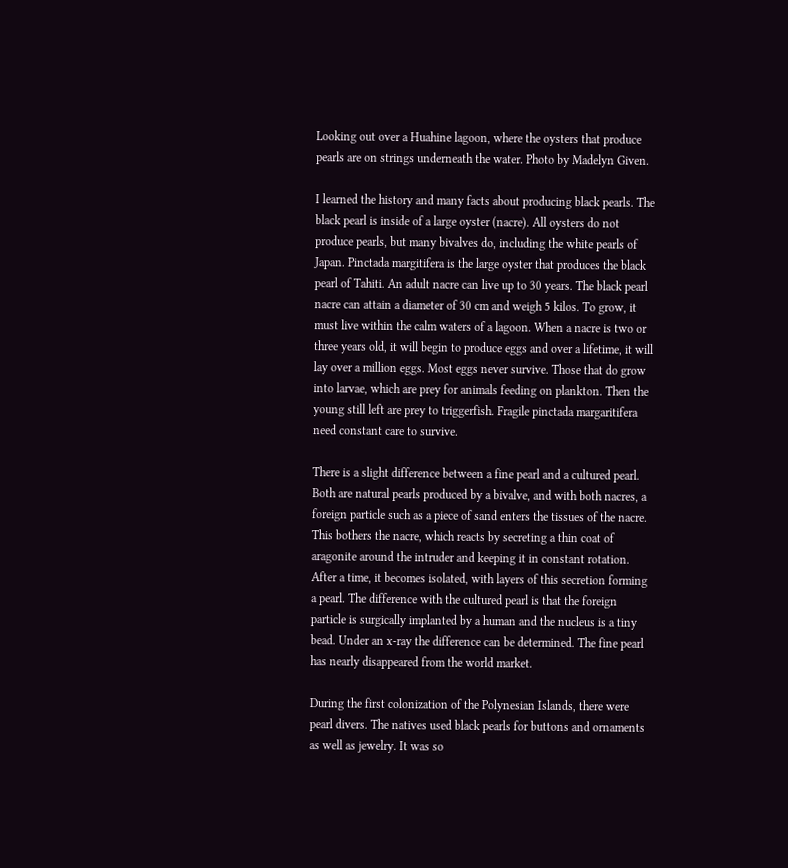Looking out over a Huahine lagoon, where the oysters that produce pearls are on strings underneath the water. Photo by Madelyn Given.

I learned the history and many facts about producing black pearls. The black pearl is inside of a large oyster (nacre). All oysters do not produce pearls, but many bivalves do, including the white pearls of Japan. Pinctada margitifera is the large oyster that produces the black pearl of Tahiti. An adult nacre can live up to 30 years. The black pearl nacre can attain a diameter of 30 cm and weigh 5 kilos. To grow, it must live within the calm waters of a lagoon. When a nacre is two or three years old, it will begin to produce eggs and over a lifetime, it will lay over a million eggs. Most eggs never survive. Those that do grow into larvae, which are prey for animals feeding on plankton. Then the young still left are prey to triggerfish. Fragile pinctada margaritifera need constant care to survive.

There is a slight difference between a fine pearl and a cultured pearl. Both are natural pearls produced by a bivalve, and with both nacres, a foreign particle such as a piece of sand enters the tissues of the nacre. This bothers the nacre, which reacts by secreting a thin coat of aragonite around the intruder and keeping it in constant rotation. After a time, it becomes isolated, with layers of this secretion forming a pearl. The difference with the cultured pearl is that the foreign particle is surgically implanted by a human and the nucleus is a tiny bead. Under an x-ray the difference can be determined. The fine pearl has nearly disappeared from the world market.

During the first colonization of the Polynesian Islands, there were pearl divers. The natives used black pearls for buttons and ornaments as well as jewelry. It was so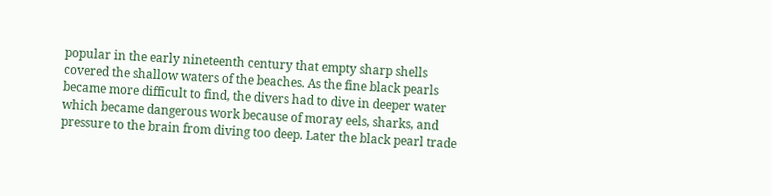popular in the early nineteenth century that empty sharp shells covered the shallow waters of the beaches. As the fine black pearls became more difficult to find, the divers had to dive in deeper water which became dangerous work because of moray eels, sharks, and pressure to the brain from diving too deep. Later the black pearl trade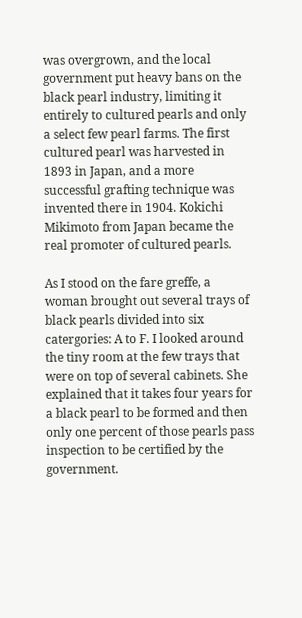was overgrown, and the local government put heavy bans on the black pearl industry, limiting it entirely to cultured pearls and only a select few pearl farms. The first cultured pearl was harvested in 1893 in Japan, and a more successful grafting technique was invented there in 1904. Kokichi Mikimoto from Japan became the real promoter of cultured pearls.

As I stood on the fare greffe, a woman brought out several trays of black pearls divided into six catergories: A to F. I looked around the tiny room at the few trays that were on top of several cabinets. She explained that it takes four years for a black pearl to be formed and then only one percent of those pearls pass inspection to be certified by the government.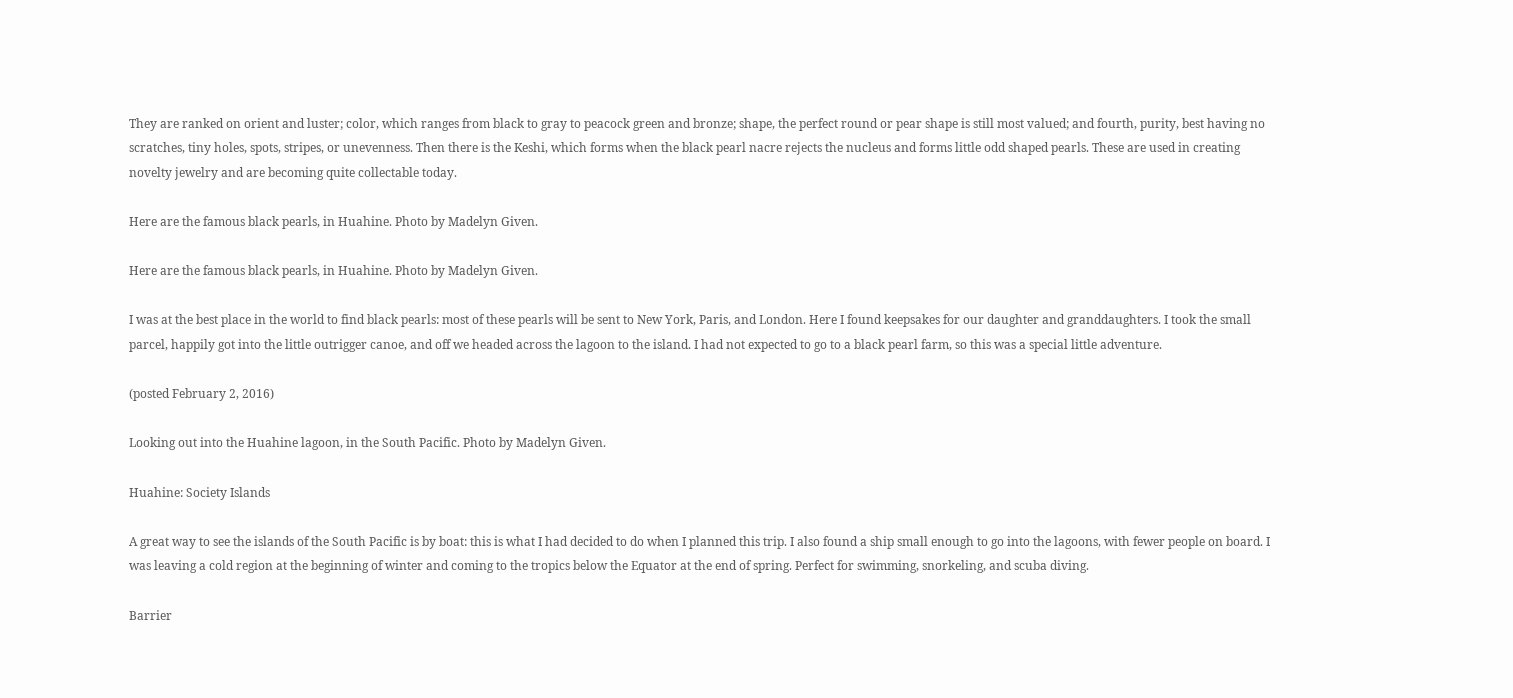They are ranked on orient and luster; color, which ranges from black to gray to peacock green and bronze; shape, the perfect round or pear shape is still most valued; and fourth, purity, best having no scratches, tiny holes, spots, stripes, or unevenness. Then there is the Keshi, which forms when the black pearl nacre rejects the nucleus and forms little odd shaped pearls. These are used in creating novelty jewelry and are becoming quite collectable today.

Here are the famous black pearls, in Huahine. Photo by Madelyn Given.

Here are the famous black pearls, in Huahine. Photo by Madelyn Given.

I was at the best place in the world to find black pearls: most of these pearls will be sent to New York, Paris, and London. Here I found keepsakes for our daughter and granddaughters. I took the small parcel, happily got into the little outrigger canoe, and off we headed across the lagoon to the island. I had not expected to go to a black pearl farm, so this was a special little adventure.

(posted February 2, 2016)

Looking out into the Huahine lagoon, in the South Pacific. Photo by Madelyn Given.

Huahine: Society Islands

A great way to see the islands of the South Pacific is by boat: this is what I had decided to do when I planned this trip. I also found a ship small enough to go into the lagoons, with fewer people on board. I was leaving a cold region at the beginning of winter and coming to the tropics below the Equator at the end of spring. Perfect for swimming, snorkeling, and scuba diving.

Barrier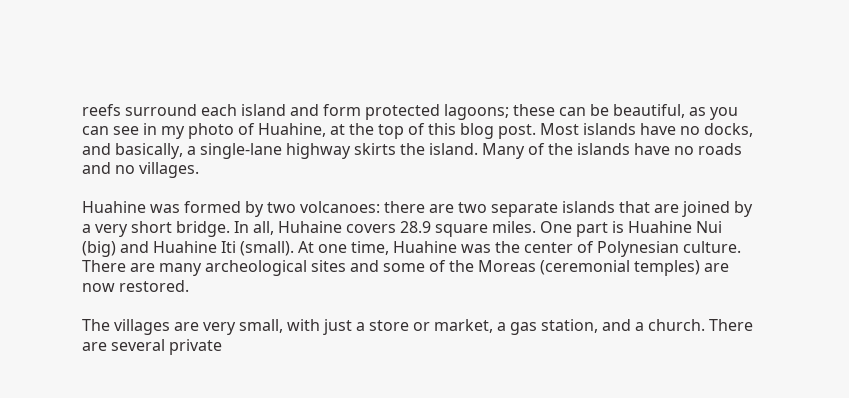reefs surround each island and form protected lagoons; these can be beautiful, as you can see in my photo of Huahine, at the top of this blog post. Most islands have no docks, and basically, a single-lane highway skirts the island. Many of the islands have no roads and no villages.

Huahine was formed by two volcanoes: there are two separate islands that are joined by a very short bridge. In all, Huhaine covers 28.9 square miles. One part is Huahine Nui (big) and Huahine Iti (small). At one time, Huahine was the center of Polynesian culture. There are many archeological sites and some of the Moreas (ceremonial temples) are now restored.

The villages are very small, with just a store or market, a gas station, and a church. There are several private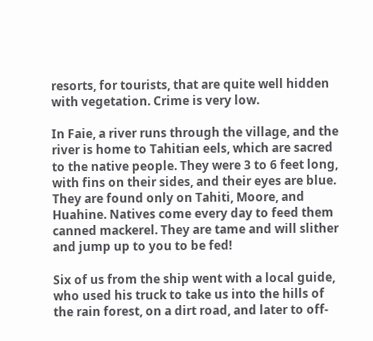resorts, for tourists, that are quite well hidden with vegetation. Crime is very low.

In Faie, a river runs through the village, and the river is home to Tahitian eels, which are sacred to the native people. They were 3 to 6 feet long, with fins on their sides, and their eyes are blue. They are found only on Tahiti, Moore, and Huahine. Natives come every day to feed them canned mackerel. They are tame and will slither and jump up to you to be fed!

Six of us from the ship went with a local guide, who used his truck to take us into the hills of the rain forest, on a dirt road, and later to off-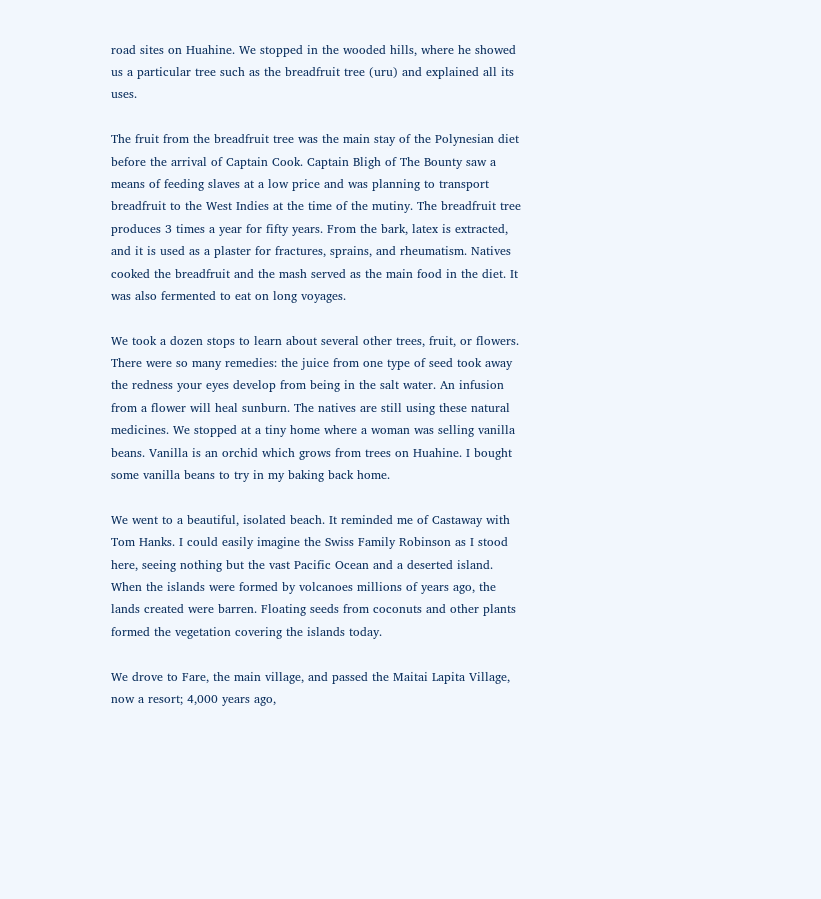road sites on Huahine. We stopped in the wooded hills, where he showed us a particular tree such as the breadfruit tree (uru) and explained all its uses.

The fruit from the breadfruit tree was the main stay of the Polynesian diet before the arrival of Captain Cook. Captain Bligh of The Bounty saw a means of feeding slaves at a low price and was planning to transport breadfruit to the West Indies at the time of the mutiny. The breadfruit tree produces 3 times a year for fifty years. From the bark, latex is extracted, and it is used as a plaster for fractures, sprains, and rheumatism. Natives cooked the breadfruit and the mash served as the main food in the diet. It was also fermented to eat on long voyages.

We took a dozen stops to learn about several other trees, fruit, or flowers. There were so many remedies: the juice from one type of seed took away the redness your eyes develop from being in the salt water. An infusion from a flower will heal sunburn. The natives are still using these natural medicines. We stopped at a tiny home where a woman was selling vanilla beans. Vanilla is an orchid which grows from trees on Huahine. I bought some vanilla beans to try in my baking back home.

We went to a beautiful, isolated beach. It reminded me of Castaway with Tom Hanks. I could easily imagine the Swiss Family Robinson as I stood here, seeing nothing but the vast Pacific Ocean and a deserted island. When the islands were formed by volcanoes millions of years ago, the lands created were barren. Floating seeds from coconuts and other plants formed the vegetation covering the islands today.

We drove to Fare, the main village, and passed the Maitai Lapita Village, now a resort; 4,000 years ago,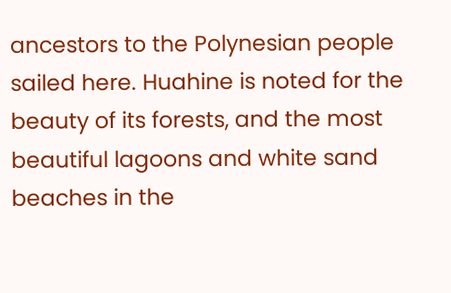ancestors to the Polynesian people sailed here. Huahine is noted for the beauty of its forests, and the most beautiful lagoons and white sand beaches in the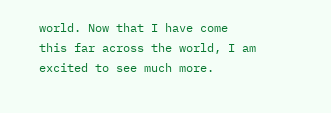world. Now that I have come this far across the world, I am excited to see much more.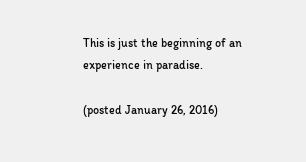This is just the beginning of an experience in paradise.

(posted January 26, 2016)